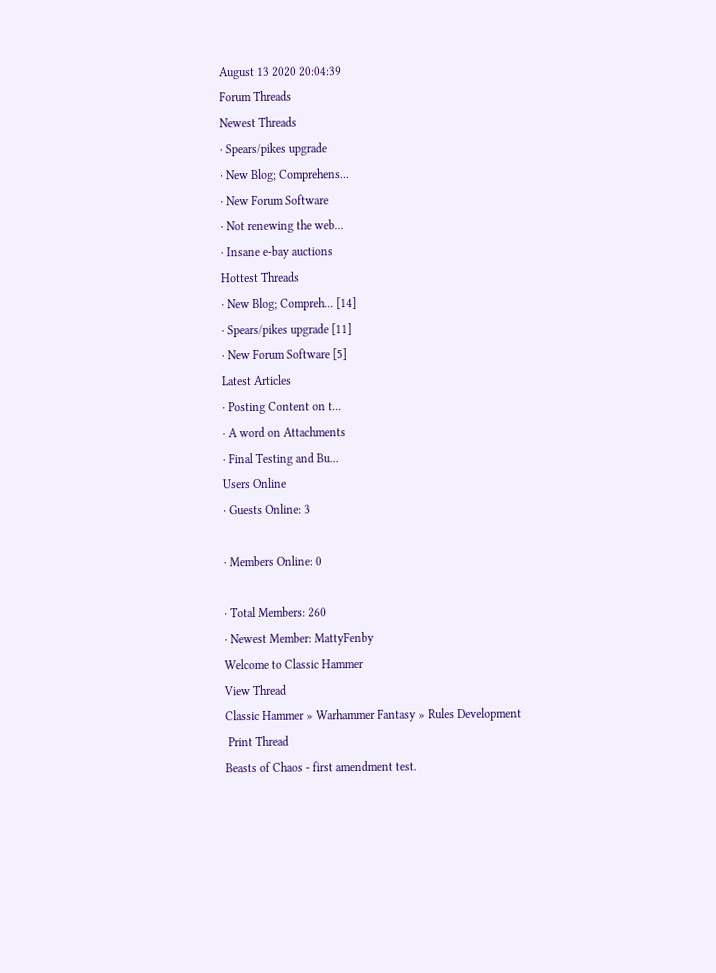August 13 2020 20:04:39
Forum Threads
Newest Threads
· Spears/pikes upgrade
· New Blog; Comprehens...
· New Forum Software
· Not renewing the web...
· Insane e-bay auctions
Hottest Threads
· New Blog; Compreh... [14]
· Spears/pikes upgrade [11]
· New Forum Software [5]
Latest Articles
· Posting Content on t...
· A word on Attachments
· Final Testing and Bu...
Users Online
· Guests Online: 3

· Members Online: 0

· Total Members: 260
· Newest Member: MattyFenby
Welcome to Classic Hammer
View Thread
Classic Hammer » Warhammer Fantasy » Rules Development
 Print Thread
Beasts of Chaos - first amendment test.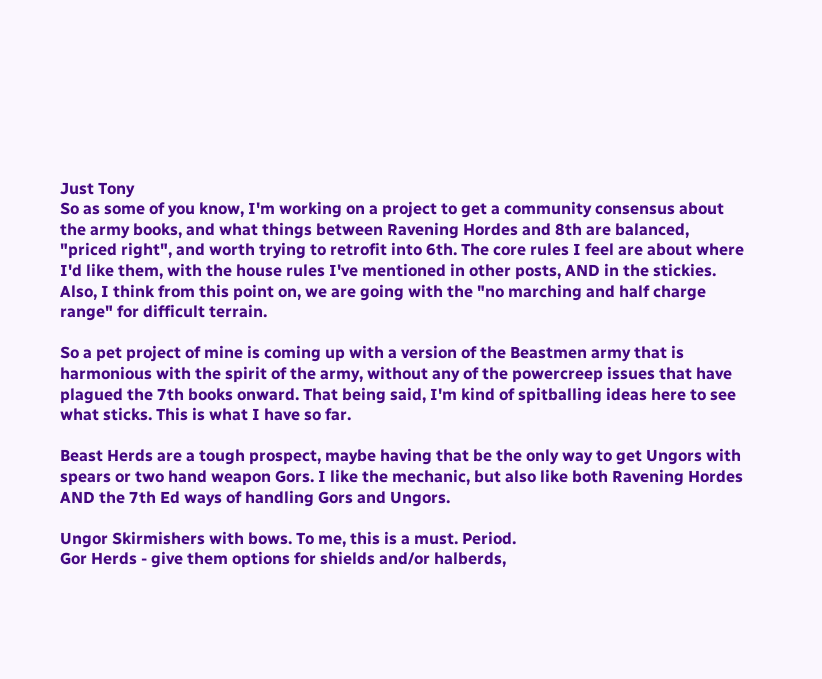Just Tony
So as some of you know, I'm working on a project to get a community consensus about the army books, and what things between Ravening Hordes and 8th are balanced, "priced right", and worth trying to retrofit into 6th. The core rules I feel are about where I'd like them, with the house rules I've mentioned in other posts, AND in the stickies. Also, I think from this point on, we are going with the "no marching and half charge range" for difficult terrain.

So a pet project of mine is coming up with a version of the Beastmen army that is harmonious with the spirit of the army, without any of the powercreep issues that have plagued the 7th books onward. That being said, I'm kind of spitballing ideas here to see what sticks. This is what I have so far.

Beast Herds are a tough prospect, maybe having that be the only way to get Ungors with spears or two hand weapon Gors. I like the mechanic, but also like both Ravening Hordes AND the 7th Ed ways of handling Gors and Ungors.

Ungor Skirmishers with bows. To me, this is a must. Period.
Gor Herds - give them options for shields and/or halberds,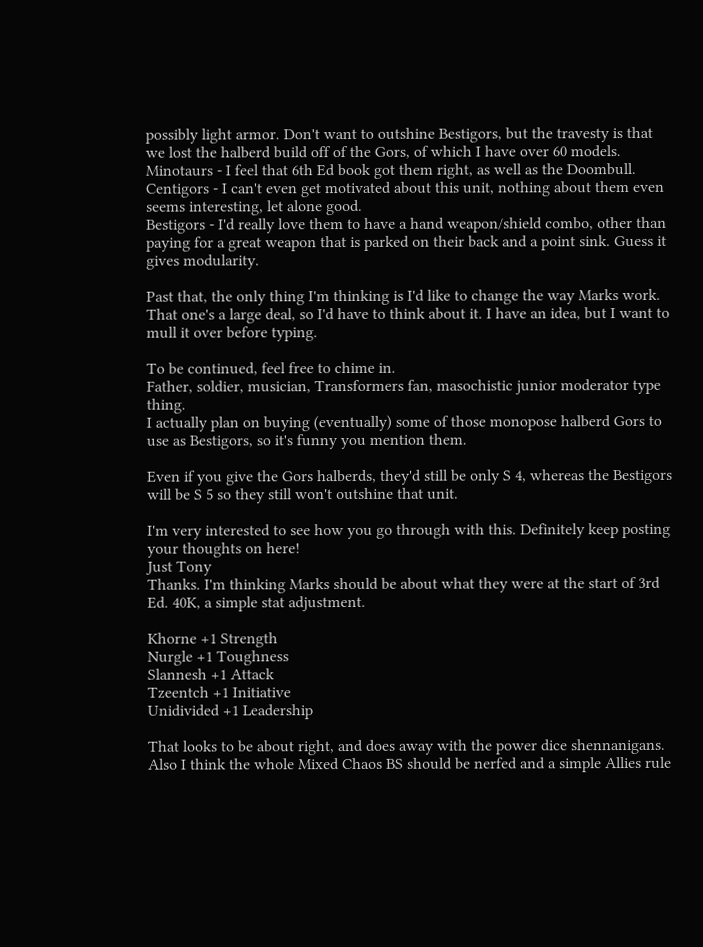possibly light armor. Don't want to outshine Bestigors, but the travesty is that we lost the halberd build off of the Gors, of which I have over 60 models.
Minotaurs - I feel that 6th Ed book got them right, as well as the Doombull.
Centigors - I can't even get motivated about this unit, nothing about them even seems interesting, let alone good.
Bestigors - I'd really love them to have a hand weapon/shield combo, other than paying for a great weapon that is parked on their back and a point sink. Guess it gives modularity.

Past that, the only thing I'm thinking is I'd like to change the way Marks work. That one's a large deal, so I'd have to think about it. I have an idea, but I want to mull it over before typing.

To be continued, feel free to chime in.
Father, soldier, musician, Transformers fan, masochistic junior moderator type thing.
I actually plan on buying (eventually) some of those monopose halberd Gors to use as Bestigors, so it's funny you mention them.

Even if you give the Gors halberds, they'd still be only S 4, whereas the Bestigors will be S 5 so they still won't outshine that unit.

I'm very interested to see how you go through with this. Definitely keep posting your thoughts on here!
Just Tony
Thanks. I'm thinking Marks should be about what they were at the start of 3rd Ed. 40K, a simple stat adjustment.

Khorne +1 Strength
Nurgle +1 Toughness
Slannesh +1 Attack
Tzeentch +1 Initiative
Unidivided +1 Leadership

That looks to be about right, and does away with the power dice shennanigans. Also I think the whole Mixed Chaos BS should be nerfed and a simple Allies rule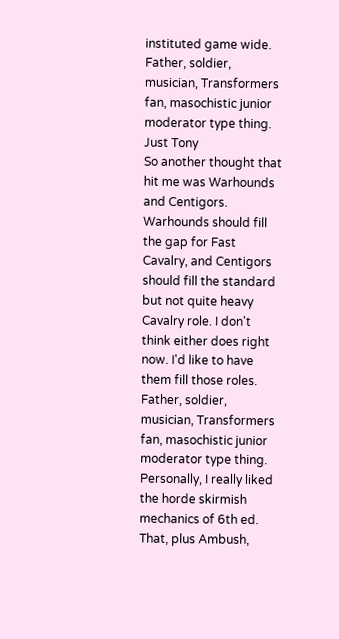instituted game wide.
Father, soldier, musician, Transformers fan, masochistic junior moderator type thing.
Just Tony
So another thought that hit me was Warhounds and Centigors. Warhounds should fill the gap for Fast Cavalry, and Centigors should fill the standard but not quite heavy Cavalry role. I don't think either does right now. I'd like to have them fill those roles.
Father, soldier, musician, Transformers fan, masochistic junior moderator type thing.
Personally, I really liked the horde skirmish mechanics of 6th ed. That, plus Ambush,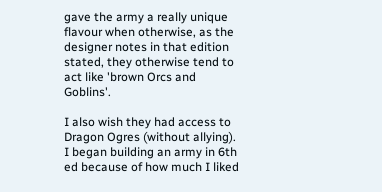gave the army a really unique flavour when otherwise, as the designer notes in that edition stated, they otherwise tend to act like 'brown Orcs and Goblins'.

I also wish they had access to Dragon Ogres (without allying). I began building an army in 6th ed because of how much I liked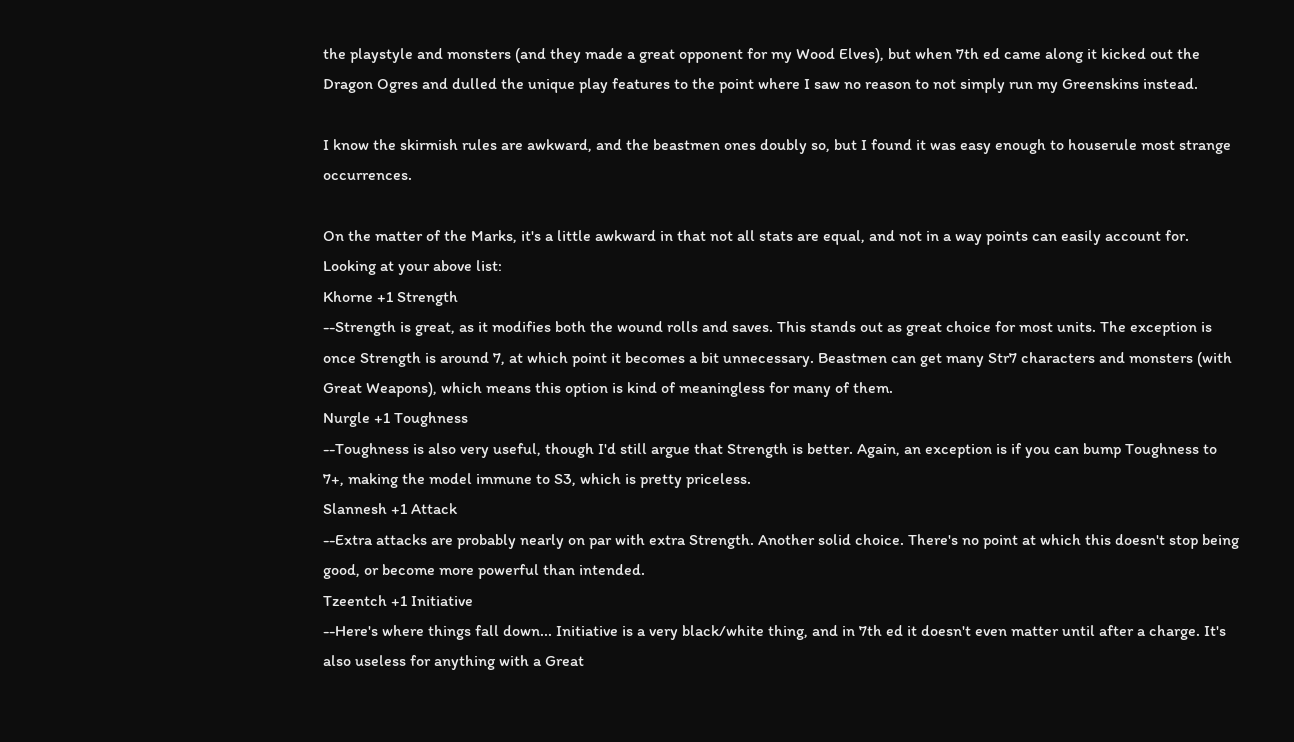the playstyle and monsters (and they made a great opponent for my Wood Elves), but when 7th ed came along it kicked out the Dragon Ogres and dulled the unique play features to the point where I saw no reason to not simply run my Greenskins instead.

I know the skirmish rules are awkward, and the beastmen ones doubly so, but I found it was easy enough to houserule most strange occurrences.

On the matter of the Marks, it's a little awkward in that not all stats are equal, and not in a way points can easily account for. Looking at your above list:
Khorne +1 Strength
--Strength is great, as it modifies both the wound rolls and saves. This stands out as great choice for most units. The exception is once Strength is around 7, at which point it becomes a bit unnecessary. Beastmen can get many Str7 characters and monsters (with Great Weapons), which means this option is kind of meaningless for many of them.
Nurgle +1 Toughness
--Toughness is also very useful, though I'd still argue that Strength is better. Again, an exception is if you can bump Toughness to 7+, making the model immune to S3, which is pretty priceless.
Slannesh +1 Attack
--Extra attacks are probably nearly on par with extra Strength. Another solid choice. There's no point at which this doesn't stop being good, or become more powerful than intended.
Tzeentch +1 Initiative
--Here's where things fall down... Initiative is a very black/white thing, and in 7th ed it doesn't even matter until after a charge. It's also useless for anything with a Great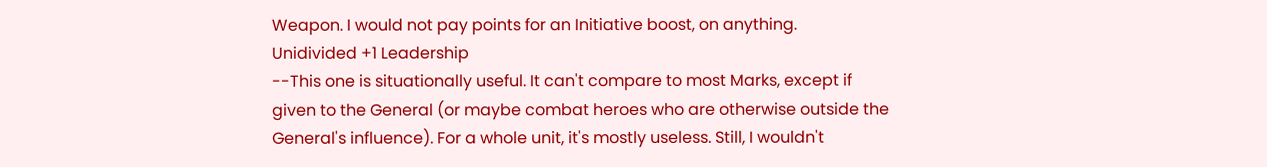Weapon. I would not pay points for an Initiative boost, on anything.
Unidivided +1 Leadership
--This one is situationally useful. It can't compare to most Marks, except if given to the General (or maybe combat heroes who are otherwise outside the General's influence). For a whole unit, it's mostly useless. Still, I wouldn't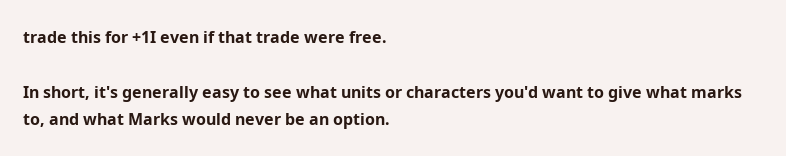trade this for +1I even if that trade were free.

In short, it's generally easy to see what units or characters you'd want to give what marks to, and what Marks would never be an option.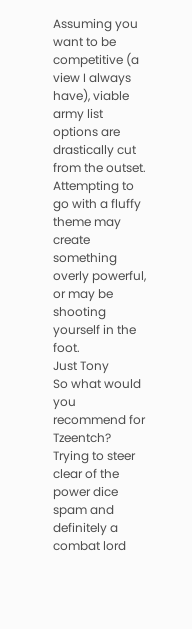Assuming you want to be competitive (a view I always have), viable army list options are drastically cut from the outset. Attempting to go with a fluffy theme may create something overly powerful, or may be shooting yourself in the foot.
Just Tony
So what would you recommend for Tzeentch? Trying to steer clear of the power dice spam and definitely a combat lord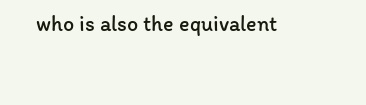who is also the equivalent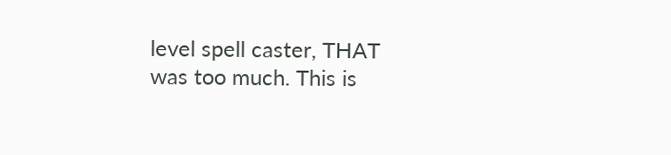level spell caster, THAT was too much. This is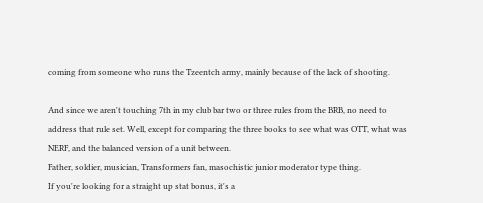coming from someone who runs the Tzeentch army, mainly because of the lack of shooting.

And since we aren't touching 7th in my club bar two or three rules from the BRB, no need to address that rule set. Well, except for comparing the three books to see what was OTT, what was NERF, and the balanced version of a unit between.
Father, soldier, musician, Transformers fan, masochistic junior moderator type thing.
If you're looking for a straight up stat bonus, it's a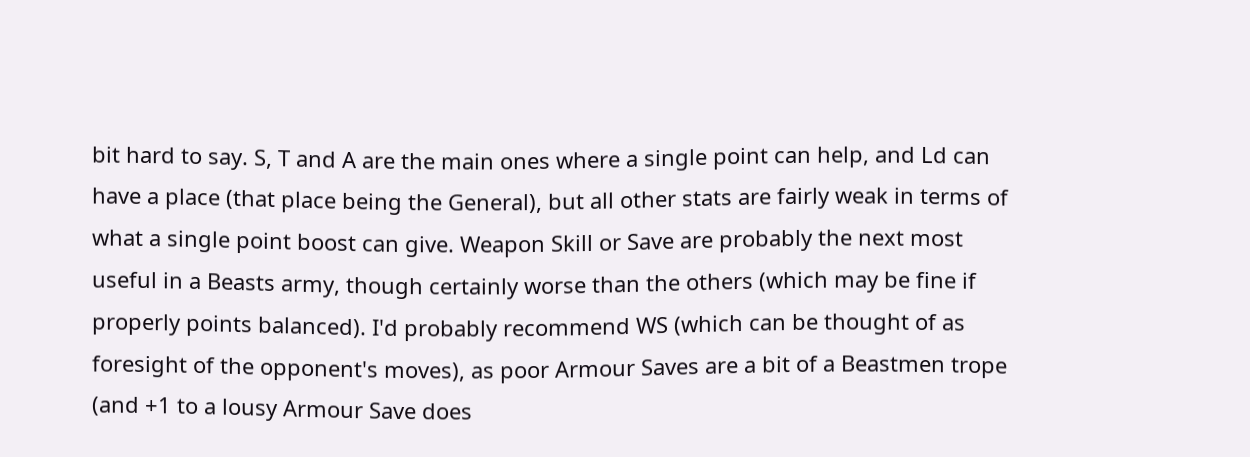bit hard to say. S, T and A are the main ones where a single point can help, and Ld can have a place (that place being the General), but all other stats are fairly weak in terms of what a single point boost can give. Weapon Skill or Save are probably the next most useful in a Beasts army, though certainly worse than the others (which may be fine if properly points balanced). I'd probably recommend WS (which can be thought of as foresight of the opponent's moves), as poor Armour Saves are a bit of a Beastmen trope (and +1 to a lousy Armour Save does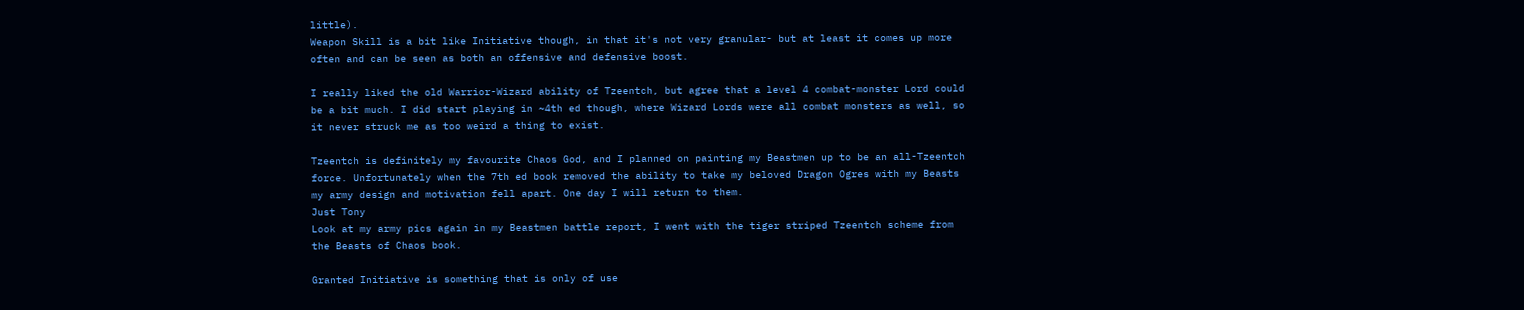little).
Weapon Skill is a bit like Initiative though, in that it's not very granular- but at least it comes up more often and can be seen as both an offensive and defensive boost.

I really liked the old Warrior-Wizard ability of Tzeentch, but agree that a level 4 combat-monster Lord could be a bit much. I did start playing in ~4th ed though, where Wizard Lords were all combat monsters as well, so it never struck me as too weird a thing to exist.

Tzeentch is definitely my favourite Chaos God, and I planned on painting my Beastmen up to be an all-Tzeentch force. Unfortunately when the 7th ed book removed the ability to take my beloved Dragon Ogres with my Beasts my army design and motivation fell apart. One day I will return to them.
Just Tony
Look at my army pics again in my Beastmen battle report, I went with the tiger striped Tzeentch scheme from the Beasts of Chaos book.

Granted Initiative is something that is only of use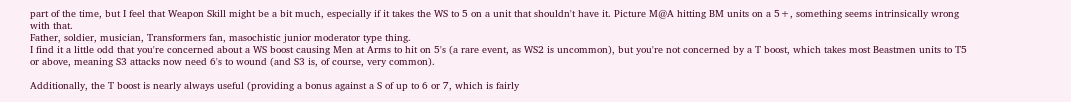part of the time, but I feel that Weapon Skill might be a bit much, especially if it takes the WS to 5 on a unit that shouldn't have it. Picture M@A hitting BM units on a 5+, something seems intrinsically wrong with that.
Father, soldier, musician, Transformers fan, masochistic junior moderator type thing.
I find it a little odd that you're concerned about a WS boost causing Men at Arms to hit on 5's (a rare event, as WS2 is uncommon), but you're not concerned by a T boost, which takes most Beastmen units to T5 or above, meaning S3 attacks now need 6's to wound (and S3 is, of course, very common).

Additionally, the T boost is nearly always useful (providing a bonus against a S of up to 6 or 7, which is fairly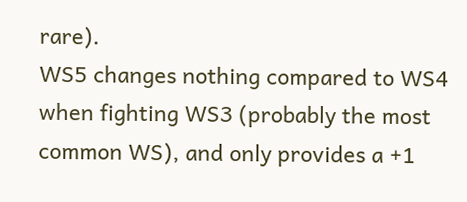rare).
WS5 changes nothing compared to WS4 when fighting WS3 (probably the most common WS), and only provides a +1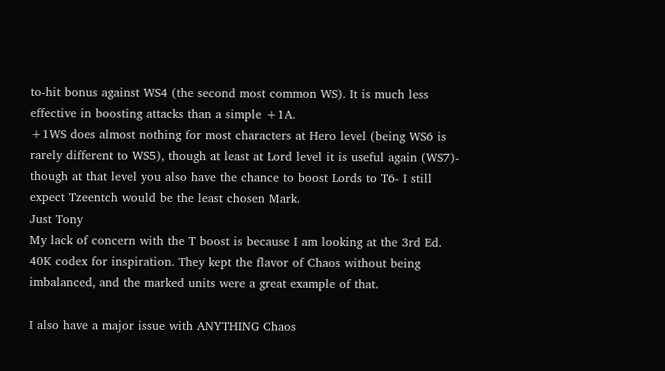to-hit bonus against WS4 (the second most common WS). It is much less effective in boosting attacks than a simple +1A.
+1WS does almost nothing for most characters at Hero level (being WS6 is rarely different to WS5), though at least at Lord level it is useful again (WS7)- though at that level you also have the chance to boost Lords to T6- I still expect Tzeentch would be the least chosen Mark.
Just Tony
My lack of concern with the T boost is because I am looking at the 3rd Ed. 40K codex for inspiration. They kept the flavor of Chaos without being imbalanced, and the marked units were a great example of that.

I also have a major issue with ANYTHING Chaos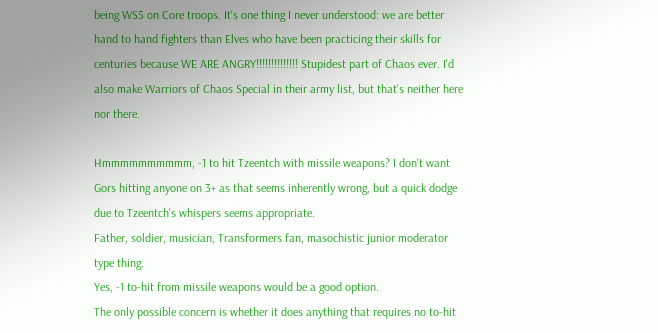being WS5 on Core troops. It's one thing I never understood: we are better hand to hand fighters than Elves who have been practicing their skills for centuries because WE ARE ANGRY!!!!!!!!!!!!!! Stupidest part of Chaos ever. I'd also make Warriors of Chaos Special in their army list, but that's neither here nor there.

Hmmmmmmmmmm, -1 to hit Tzeentch with missile weapons? I don't want Gors hitting anyone on 3+ as that seems inherently wrong, but a quick dodge due to Tzeentch's whispers seems appropriate.
Father, soldier, musician, Transformers fan, masochistic junior moderator type thing.
Yes, -1 to-hit from missile weapons would be a good option.
The only possible concern is whether it does anything that requires no to-hit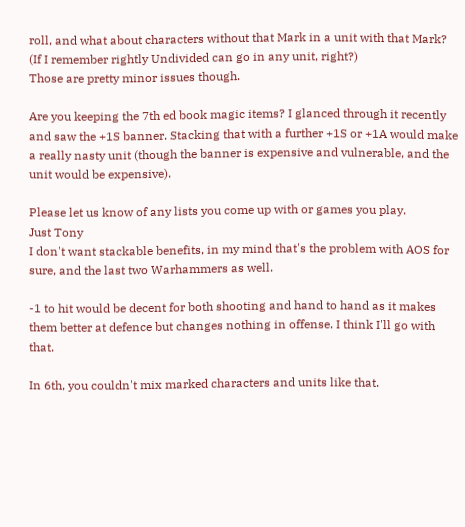roll, and what about characters without that Mark in a unit with that Mark? (If I remember rightly Undivided can go in any unit, right?)
Those are pretty minor issues though.

Are you keeping the 7th ed book magic items? I glanced through it recently and saw the +1S banner. Stacking that with a further +1S or +1A would make a really nasty unit (though the banner is expensive and vulnerable, and the unit would be expensive).

Please let us know of any lists you come up with or games you play.
Just Tony
I don't want stackable benefits, in my mind that's the problem with AOS for sure, and the last two Warhammers as well.

-1 to hit would be decent for both shooting and hand to hand as it makes them better at defence but changes nothing in offense. I think I'll go with that.

In 6th, you couldn't mix marked characters and units like that.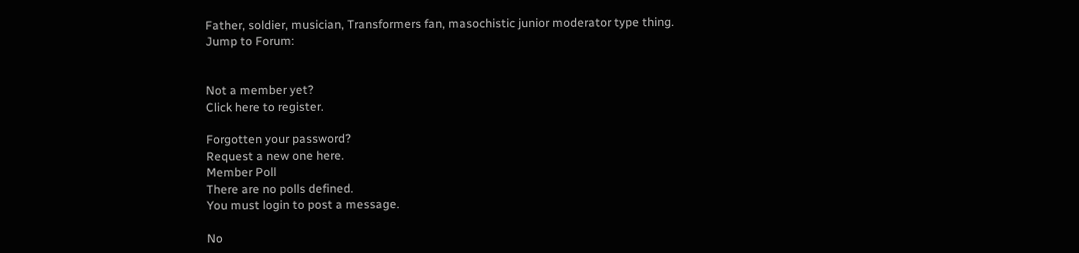Father, soldier, musician, Transformers fan, masochistic junior moderator type thing.
Jump to Forum:


Not a member yet?
Click here to register.

Forgotten your password?
Request a new one here.
Member Poll
There are no polls defined.
You must login to post a message.

No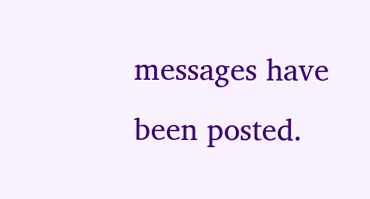messages have been posted.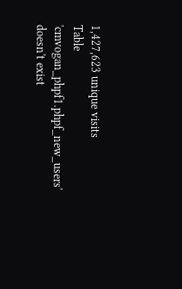1,427,623 unique visits
Table 'cmvogan_phpf1.phpf_new_users' doesn't exist